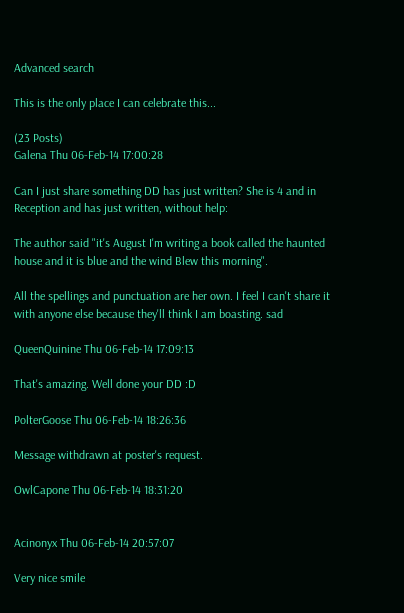Advanced search

This is the only place I can celebrate this...

(23 Posts)
Galena Thu 06-Feb-14 17:00:28

Can I just share something DD has just written? She is 4 and in Reception and has just written, without help:

The author said "it's August I'm writing a book called the haunted house and it is blue and the wind Blew this morning".

All the spellings and punctuation are her own. I feel I can't share it with anyone else because they'll think I am boasting. sad

QueenQuinine Thu 06-Feb-14 17:09:13

That's amazing. Well done your DD :D

PolterGoose Thu 06-Feb-14 18:26:36

Message withdrawn at poster's request.

OwlCapone Thu 06-Feb-14 18:31:20


Acinonyx Thu 06-Feb-14 20:57:07

Very nice smile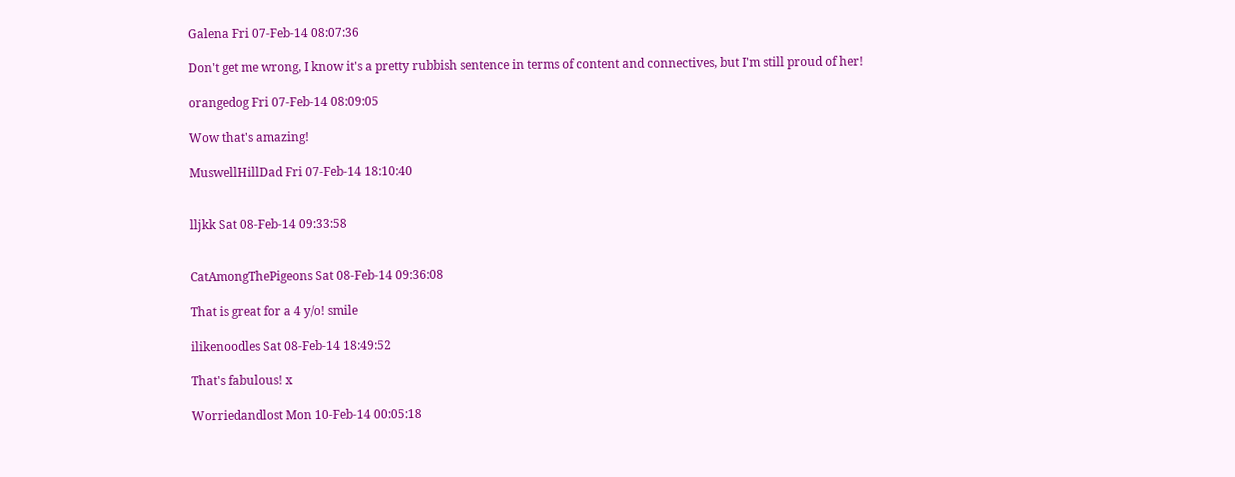Galena Fri 07-Feb-14 08:07:36

Don't get me wrong, I know it's a pretty rubbish sentence in terms of content and connectives, but I'm still proud of her!

orangedog Fri 07-Feb-14 08:09:05

Wow that's amazing!

MuswellHillDad Fri 07-Feb-14 18:10:40


lljkk Sat 08-Feb-14 09:33:58


CatAmongThePigeons Sat 08-Feb-14 09:36:08

That is great for a 4 y/o! smile

ilikenoodles Sat 08-Feb-14 18:49:52

That's fabulous! x

Worriedandlost Mon 10-Feb-14 00:05:18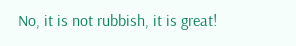No, it is not rubbish, it is great!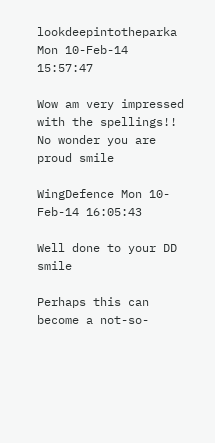lookdeepintotheparka Mon 10-Feb-14 15:57:47

Wow am very impressed with the spellings!! No wonder you are proud smile

WingDefence Mon 10-Feb-14 16:05:43

Well done to your DD smile

Perhaps this can become a not-so-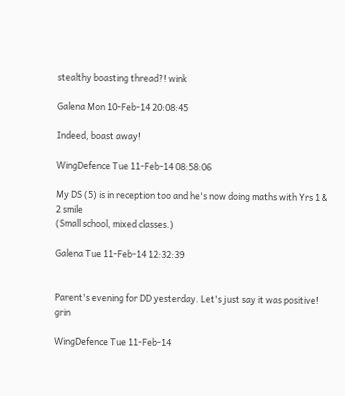stealthy boasting thread?! wink

Galena Mon 10-Feb-14 20:08:45

Indeed, boast away!

WingDefence Tue 11-Feb-14 08:58:06

My DS (5) is in reception too and he's now doing maths with Yrs 1 & 2 smile
(Small school, mixed classes.)

Galena Tue 11-Feb-14 12:32:39


Parent's evening for DD yesterday. Let's just say it was positive! grin

WingDefence Tue 11-Feb-14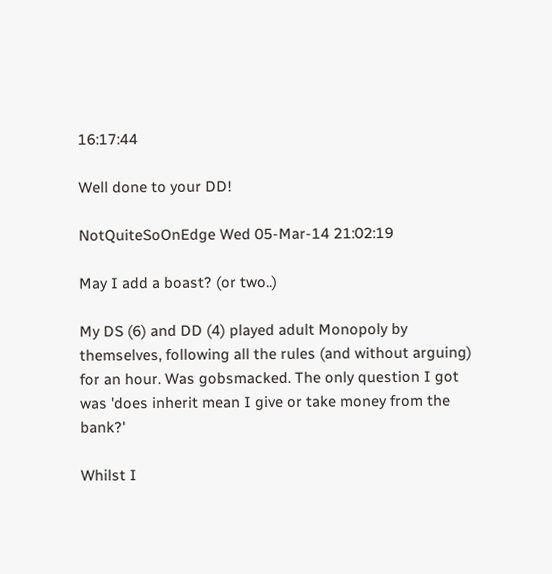16:17:44

Well done to your DD!

NotQuiteSoOnEdge Wed 05-Mar-14 21:02:19

May I add a boast? (or two..)

My DS (6) and DD (4) played adult Monopoly by themselves, following all the rules (and without arguing) for an hour. Was gobsmacked. The only question I got was 'does inherit mean I give or take money from the bank?'

Whilst I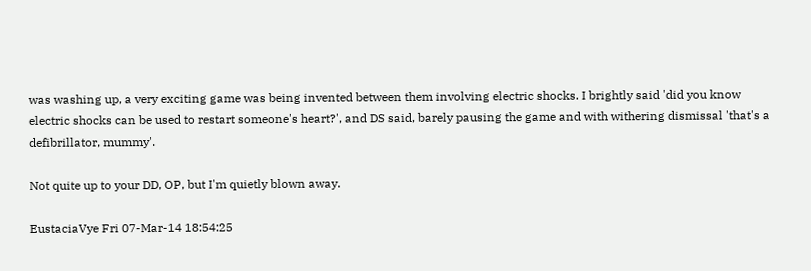was washing up, a very exciting game was being invented between them involving electric shocks. I brightly said 'did you know electric shocks can be used to restart someone's heart?', and DS said, barely pausing the game and with withering dismissal 'that's a defibrillator, mummy'.

Not quite up to your DD, OP, but I'm quietly blown away.

EustaciaVye Fri 07-Mar-14 18:54:25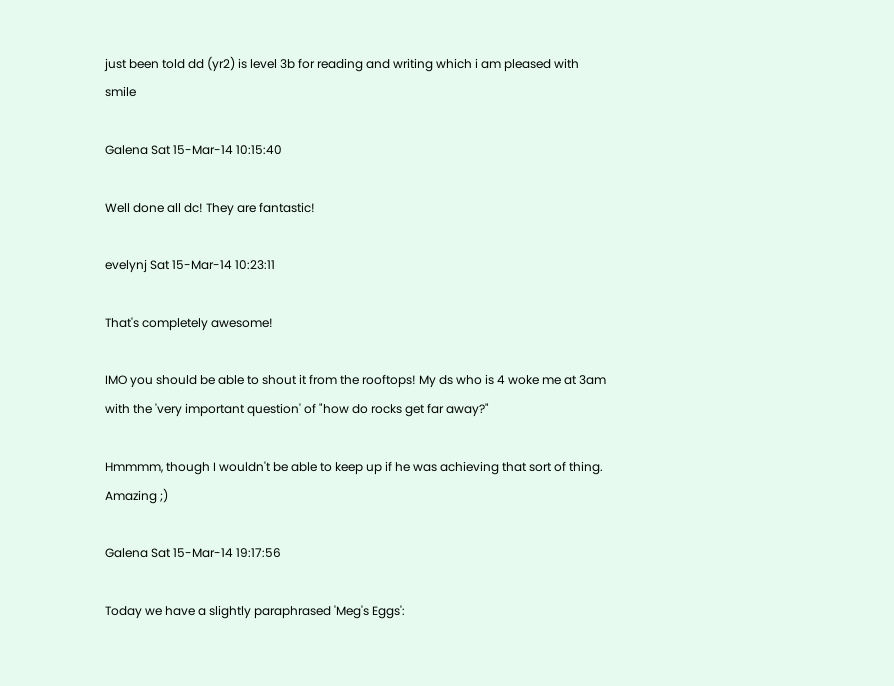just been told dd (yr2) is level 3b for reading and writing which i am pleased with smile

Galena Sat 15-Mar-14 10:15:40

Well done all dc! They are fantastic!

evelynj Sat 15-Mar-14 10:23:11

That's completely awesome!

IMO you should be able to shout it from the rooftops! My ds who is 4 woke me at 3am with the 'very important question' of "how do rocks get far away?"

Hmmmm, though I wouldn't be able to keep up if he was achieving that sort of thing. Amazing ;)

Galena Sat 15-Mar-14 19:17:56

Today we have a slightly paraphrased 'Meg's Eggs':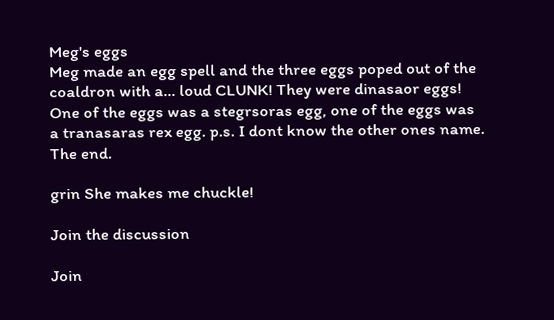Meg's eggs
Meg made an egg spell and the three eggs poped out of the coaldron with a... loud CLUNK! They were dinasaor eggs! One of the eggs was a stegrsoras egg, one of the eggs was a tranasaras rex egg. p.s. I dont know the other ones name. The end.

grin She makes me chuckle!

Join the discussion

Join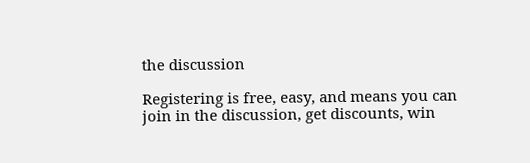the discussion

Registering is free, easy, and means you can join in the discussion, get discounts, win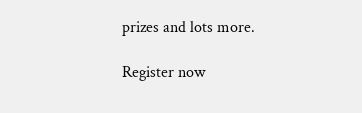prizes and lots more.

Register now